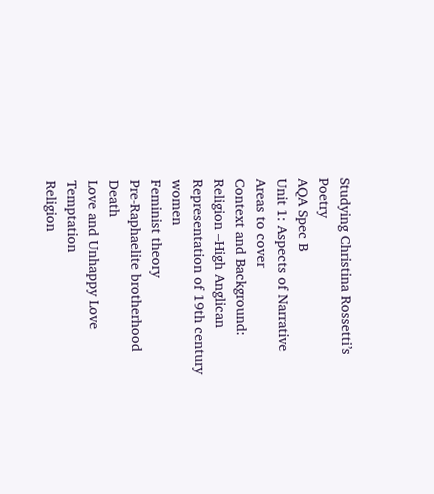Studying Christina Rossetti’s Poetry
AQA Spec B
Unit 1: Aspects of Narrative
Areas to cover
Context and Background:
Religion –High Anglican
Representation of 19th century women
Feminist theory
Pre-Raphaelite brotherhood
Death
Love and Unhappy Love
Temptation
Religion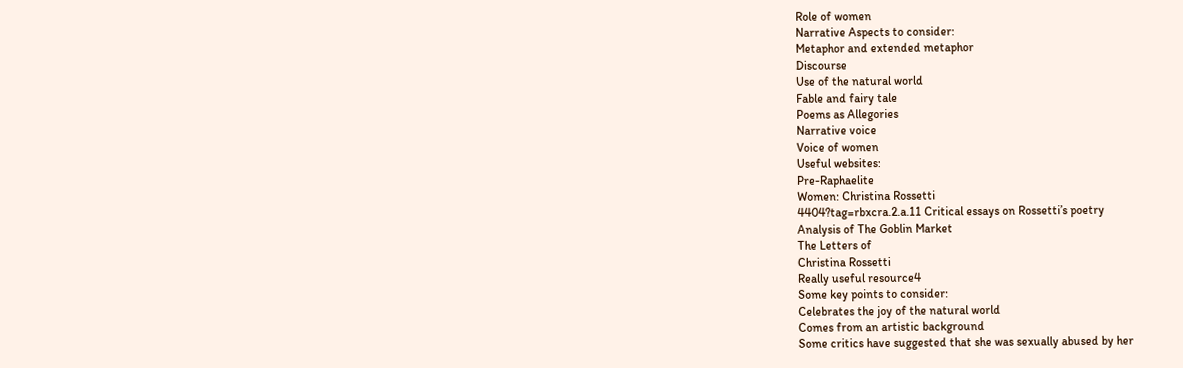Role of women
Narrative Aspects to consider:
Metaphor and extended metaphor
Discourse
Use of the natural world
Fable and fairy tale
Poems as Allegories
Narrative voice
Voice of women
Useful websites:
Pre-Raphaelite
Women: Christina Rossetti
4404?tag=rbxcra.2.a.11 Critical essays on Rossetti’s poetry
Analysis of The Goblin Market
The Letters of
Christina Rossetti
Really useful resource4
Some key points to consider:
Celebrates the joy of the natural world
Comes from an artistic background
Some critics have suggested that she was sexually abused by her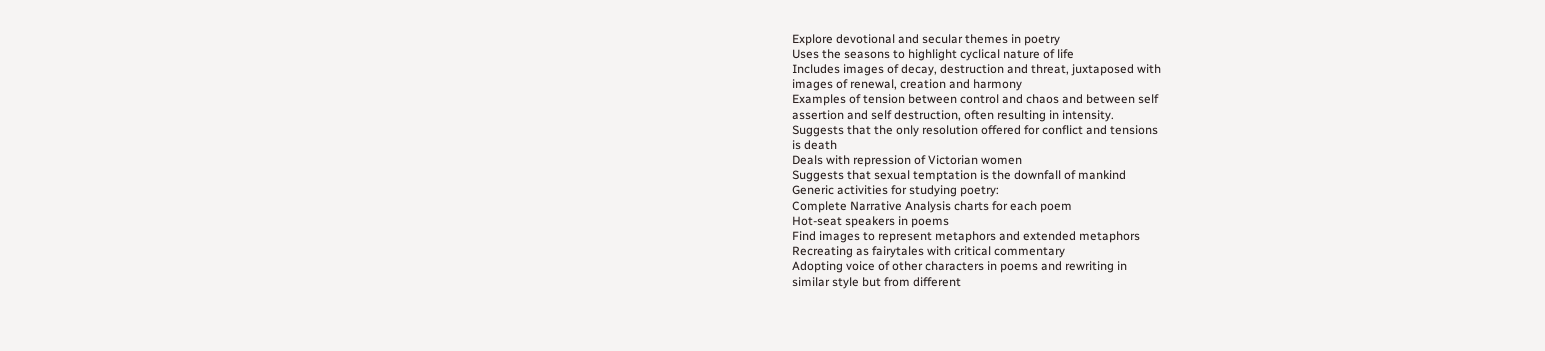Explore devotional and secular themes in poetry
Uses the seasons to highlight cyclical nature of life
Includes images of decay, destruction and threat, juxtaposed with
images of renewal, creation and harmony
Examples of tension between control and chaos and between self
assertion and self destruction, often resulting in intensity.
Suggests that the only resolution offered for conflict and tensions
is death
Deals with repression of Victorian women
Suggests that sexual temptation is the downfall of mankind
Generic activities for studying poetry:
Complete Narrative Analysis charts for each poem
Hot-seat speakers in poems
Find images to represent metaphors and extended metaphors
Recreating as fairytales with critical commentary
Adopting voice of other characters in poems and rewriting in
similar style but from different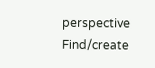perspective
Find/create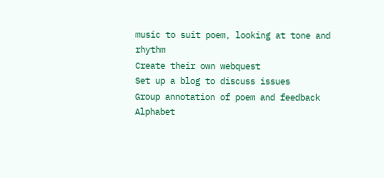music to suit poem, looking at tone and rhythm
Create their own webquest
Set up a blog to discuss issues
Group annotation of poem and feedback
Alphabet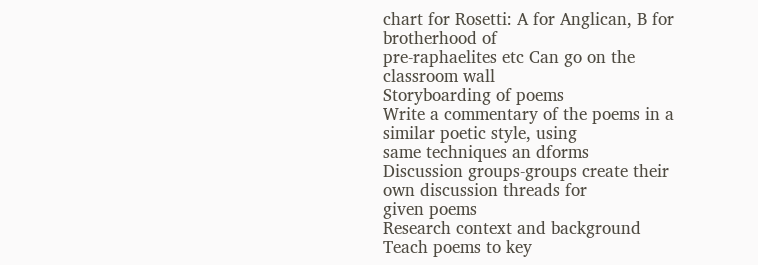chart for Rosetti: A for Anglican, B for brotherhood of
pre-raphaelites etc Can go on the classroom wall
Storyboarding of poems
Write a commentary of the poems in a similar poetic style, using
same techniques an dforms
Discussion groups-groups create their own discussion threads for
given poems
Research context and background
Teach poems to key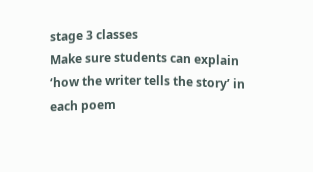stage 3 classes
Make sure students can explain ‘how the writer tells the story’ in
each poem